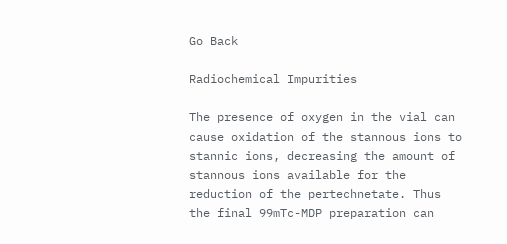Go Back

Radiochemical Impurities

The presence of oxygen in the vial can cause oxidation of the stannous ions to stannic ions, decreasing the amount of stannous ions available for the reduction of the pertechnetate. Thus the final 99mTc-MDP preparation can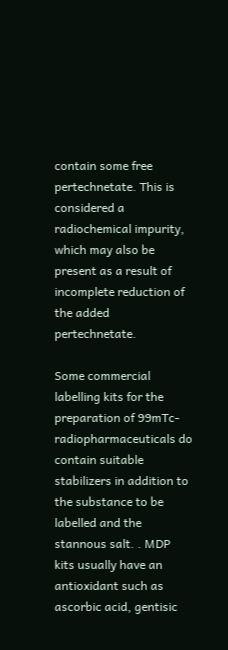contain some free pertechnetate. This is considered a radiochemical impurity, which may also be present as a result of incomplete reduction of the added pertechnetate.

Some commercial labelling kits for the preparation of 99mTc-radiopharmaceuticals do contain suitable stabilizers in addition to the substance to be labelled and the stannous salt. . MDP kits usually have an antioxidant such as ascorbic acid, gentisic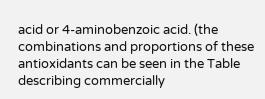acid or 4-aminobenzoic acid. (the combinations and proportions of these antioxidants can be seen in the Table describing commercially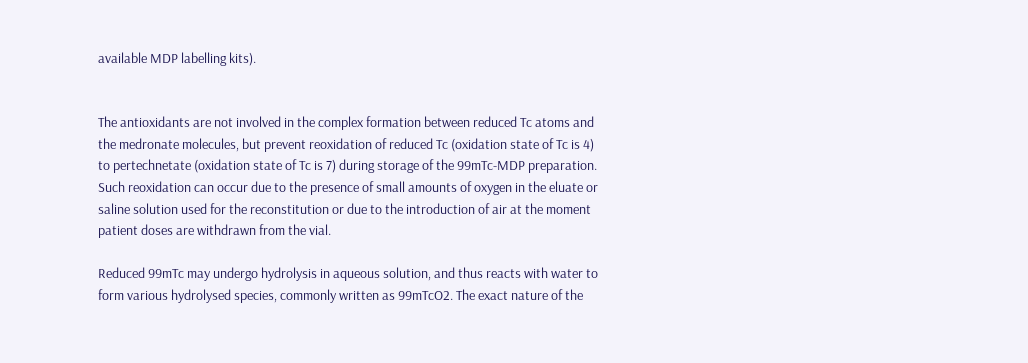available MDP labelling kits).


The antioxidants are not involved in the complex formation between reduced Tc atoms and the medronate molecules, but prevent reoxidation of reduced Tc (oxidation state of Tc is 4) to pertechnetate (oxidation state of Tc is 7) during storage of the 99mTc-MDP preparation. Such reoxidation can occur due to the presence of small amounts of oxygen in the eluate or saline solution used for the reconstitution or due to the introduction of air at the moment patient doses are withdrawn from the vial.

Reduced 99mTc may undergo hydrolysis in aqueous solution, and thus reacts with water to form various hydrolysed species, commonly written as 99mTcO2. The exact nature of the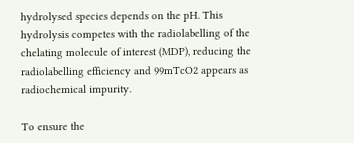hydrolysed species depends on the pH. This hydrolysis competes with the radiolabelling of the chelating molecule of interest (MDP), reducing the radiolabelling efficiency and 99mTcO2 appears as radiochemical impurity.

To ensure the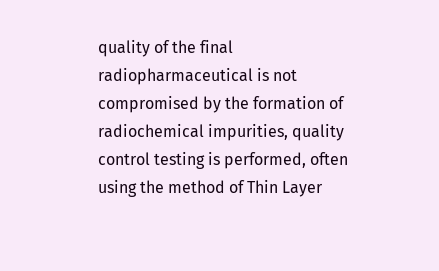quality of the final radiopharmaceutical is not compromised by the formation of radiochemical impurities, quality control testing is performed, often using the method of Thin Layer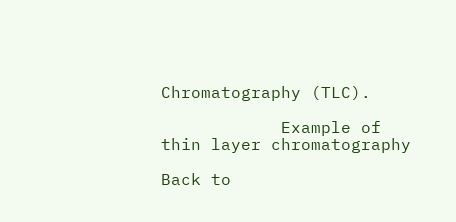Chromatography (TLC).

            Example of thin layer chromatography

Back to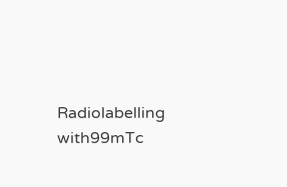Radiolabelling with99mTc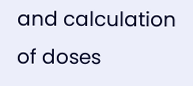and calculation of doses